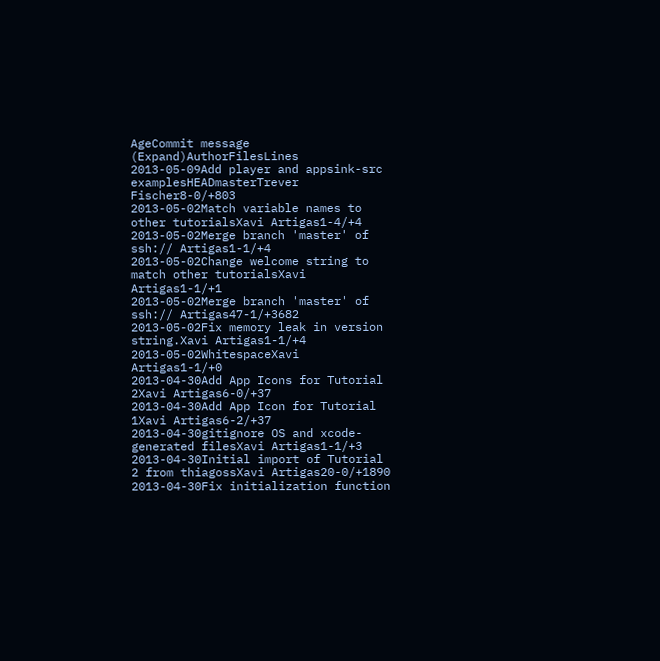AgeCommit message (Expand)AuthorFilesLines
2013-05-09Add player and appsink-src examplesHEADmasterTrever Fischer8-0/+803
2013-05-02Match variable names to other tutorialsXavi Artigas1-4/+4
2013-05-02Merge branch 'master' of ssh:// Artigas1-1/+4
2013-05-02Change welcome string to match other tutorialsXavi Artigas1-1/+1
2013-05-02Merge branch 'master' of ssh:// Artigas47-1/+3682
2013-05-02Fix memory leak in version string.Xavi Artigas1-1/+4
2013-05-02WhitespaceXavi Artigas1-1/+0
2013-04-30Add App Icons for Tutorial 2Xavi Artigas6-0/+37
2013-04-30Add App Icon for Tutorial 1Xavi Artigas6-2/+37
2013-04-30gitignore OS and xcode-generated filesXavi Artigas1-1/+3
2013-04-30Initial import of Tutorial 2 from thiagossXavi Artigas20-0/+1890
2013-04-30Fix initialization function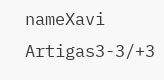nameXavi Artigas3-3/+3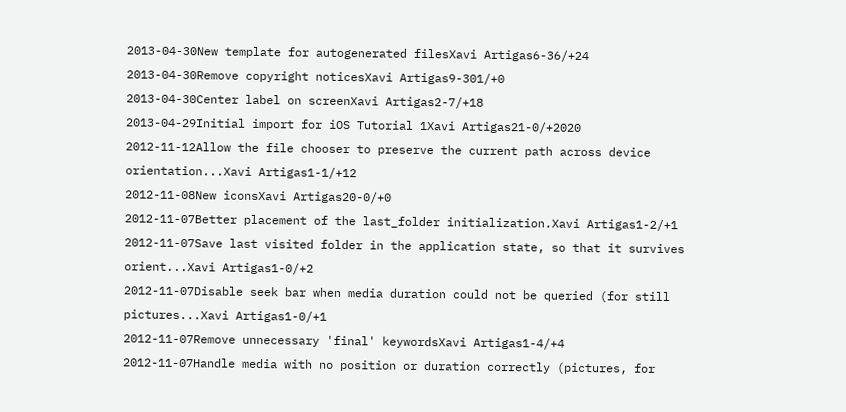2013-04-30New template for autogenerated filesXavi Artigas6-36/+24
2013-04-30Remove copyright noticesXavi Artigas9-301/+0
2013-04-30Center label on screenXavi Artigas2-7/+18
2013-04-29Initial import for iOS Tutorial 1Xavi Artigas21-0/+2020
2012-11-12Allow the file chooser to preserve the current path across device orientation...Xavi Artigas1-1/+12
2012-11-08New iconsXavi Artigas20-0/+0
2012-11-07Better placement of the last_folder initialization.Xavi Artigas1-2/+1
2012-11-07Save last visited folder in the application state, so that it survives orient...Xavi Artigas1-0/+2
2012-11-07Disable seek bar when media duration could not be queried (for still pictures...Xavi Artigas1-0/+1
2012-11-07Remove unnecessary 'final' keywordsXavi Artigas1-4/+4
2012-11-07Handle media with no position or duration correctly (pictures, for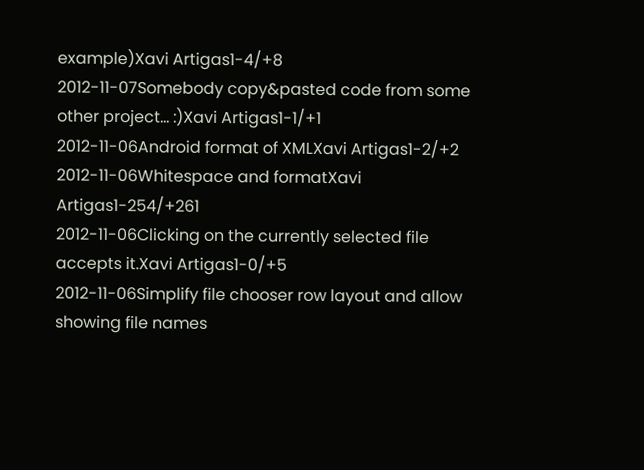example)Xavi Artigas1-4/+8
2012-11-07Somebody copy&pasted code from some other project... :)Xavi Artigas1-1/+1
2012-11-06Android format of XMLXavi Artigas1-2/+2
2012-11-06Whitespace and formatXavi Artigas1-254/+261
2012-11-06Clicking on the currently selected file accepts it.Xavi Artigas1-0/+5
2012-11-06Simplify file chooser row layout and allow showing file names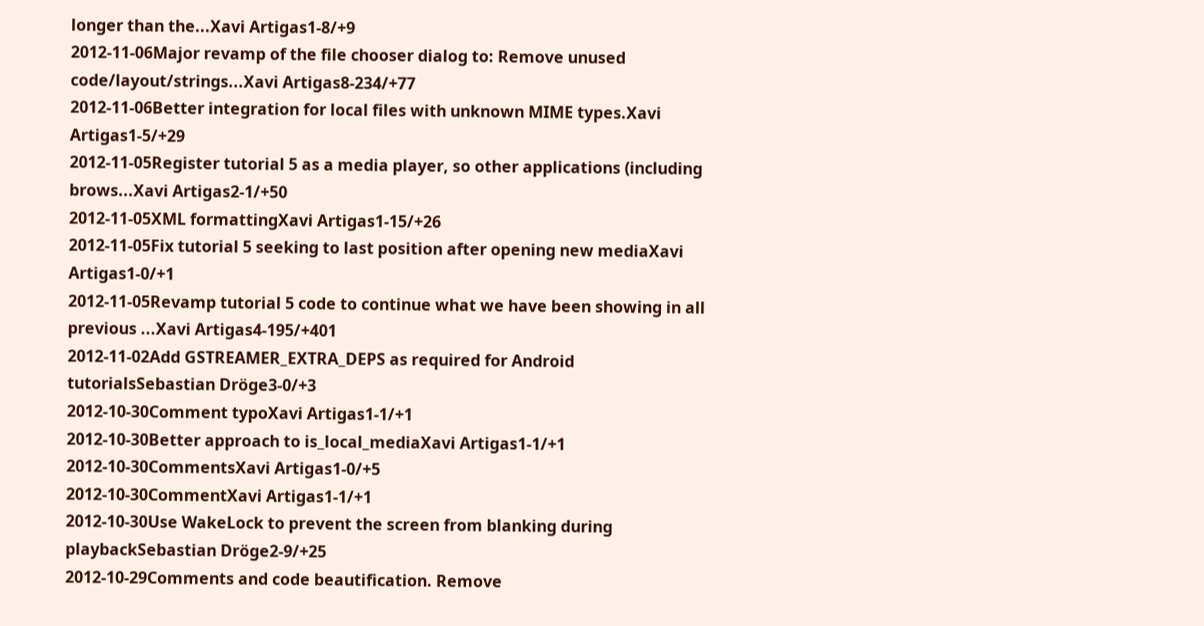longer than the...Xavi Artigas1-8/+9
2012-11-06Major revamp of the file chooser dialog to: Remove unused code/layout/strings...Xavi Artigas8-234/+77
2012-11-06Better integration for local files with unknown MIME types.Xavi Artigas1-5/+29
2012-11-05Register tutorial 5 as a media player, so other applications (including brows...Xavi Artigas2-1/+50
2012-11-05XML formattingXavi Artigas1-15/+26
2012-11-05Fix tutorial 5 seeking to last position after opening new mediaXavi Artigas1-0/+1
2012-11-05Revamp tutorial 5 code to continue what we have been showing in all previous ...Xavi Artigas4-195/+401
2012-11-02Add GSTREAMER_EXTRA_DEPS as required for Android tutorialsSebastian Dröge3-0/+3
2012-10-30Comment typoXavi Artigas1-1/+1
2012-10-30Better approach to is_local_mediaXavi Artigas1-1/+1
2012-10-30CommentsXavi Artigas1-0/+5
2012-10-30CommentXavi Artigas1-1/+1
2012-10-30Use WakeLock to prevent the screen from blanking during playbackSebastian Dröge2-9/+25
2012-10-29Comments and code beautification. Remove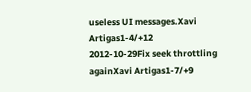useless UI messages.Xavi Artigas1-4/+12
2012-10-29Fix seek throttling againXavi Artigas1-7/+9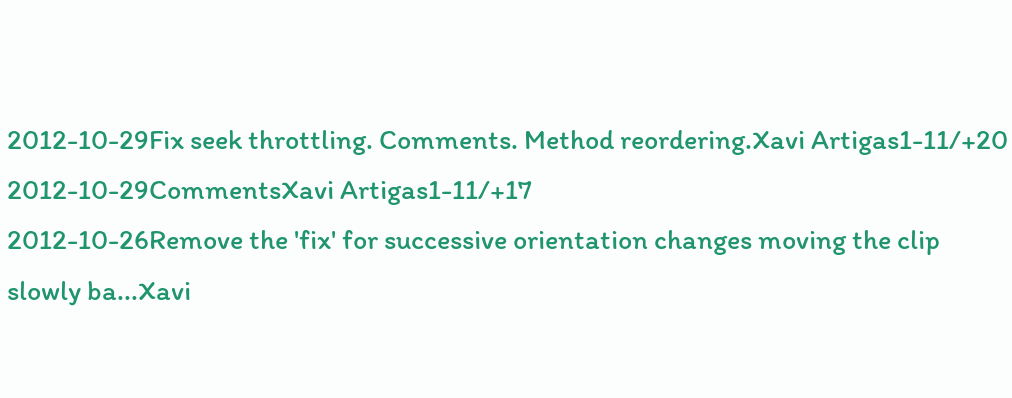2012-10-29Fix seek throttling. Comments. Method reordering.Xavi Artigas1-11/+20
2012-10-29CommentsXavi Artigas1-11/+17
2012-10-26Remove the 'fix' for successive orientation changes moving the clip slowly ba...Xavi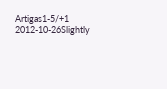Artigas1-5/+1
2012-10-26Slightly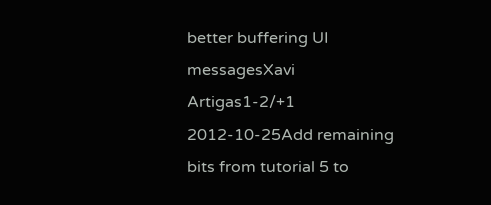better buffering UI messagesXavi Artigas1-2/+1
2012-10-25Add remaining bits from tutorial 5 to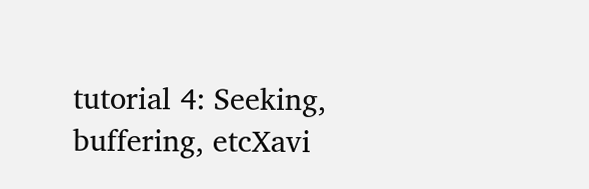tutorial 4: Seeking, buffering, etcXavi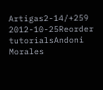Artigas2-14/+259
2012-10-25Reorder tutorialsAndoni Morales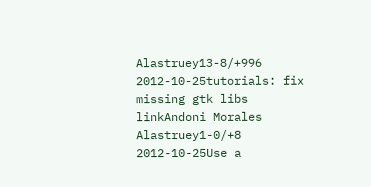Alastruey13-8/+996
2012-10-25tutorials: fix missing gtk libs linkAndoni Morales Alastruey1-0/+8
2012-10-25Use a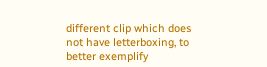different clip which does not have letterboxing, to better exemplify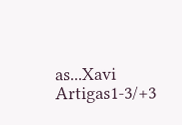as...Xavi Artigas1-3/+3